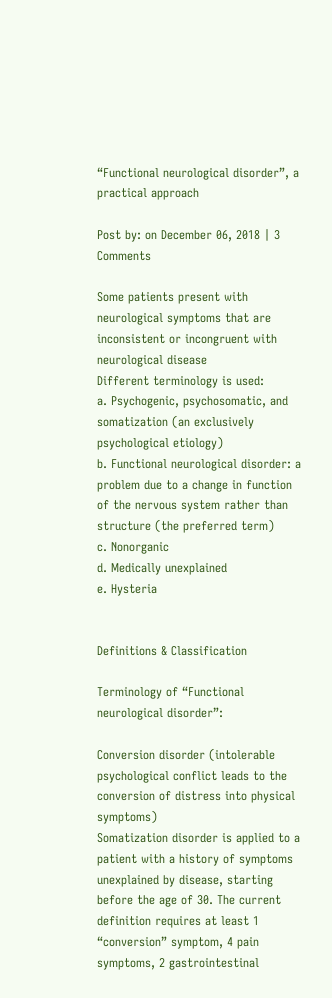“Functional neurological disorder”, a practical approach

Post by: on December 06, 2018 | 3 Comments

Some patients present with neurological symptoms that are inconsistent or incongruent with neurological disease
Different terminology is used:
a. Psychogenic, psychosomatic, and somatization (an exclusively psychological etiology)
b. Functional neurological disorder: a problem due to a change in function of the nervous system rather than structure (the preferred term)
c. Nonorganic
d. Medically unexplained
e. Hysteria


Definitions & Classification

Terminology of “Functional neurological disorder”:

Conversion disorder (intolerable psychological conflict leads to the conversion of distress into physical symptoms)
Somatization disorder is applied to a patient with a history of symptoms unexplained by disease, starting before the age of 30. The current definition requires at least 1 “conversion” symptom, 4 pain symptoms, 2 gastrointestinal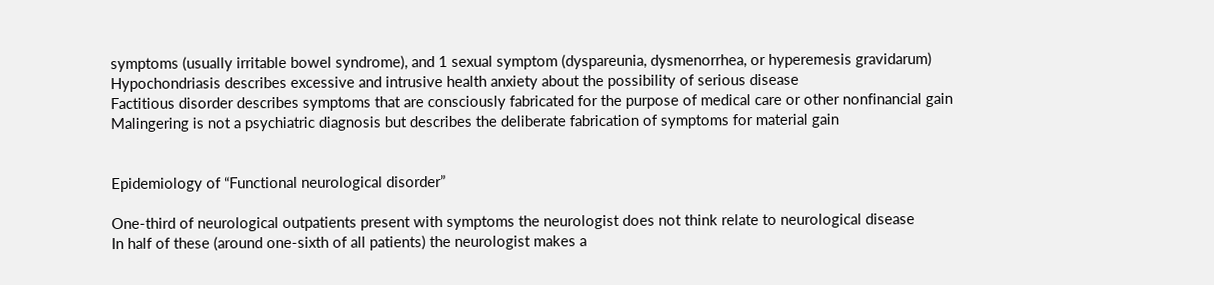symptoms (usually irritable bowel syndrome), and 1 sexual symptom (dyspareunia, dysmenorrhea, or hyperemesis gravidarum)
Hypochondriasis describes excessive and intrusive health anxiety about the possibility of serious disease
Factitious disorder describes symptoms that are consciously fabricated for the purpose of medical care or other nonfinancial gain
Malingering is not a psychiatric diagnosis but describes the deliberate fabrication of symptoms for material gain


Epidemiology of “Functional neurological disorder”

One-third of neurological outpatients present with symptoms the neurologist does not think relate to neurological disease
In half of these (around one-sixth of all patients) the neurologist makes a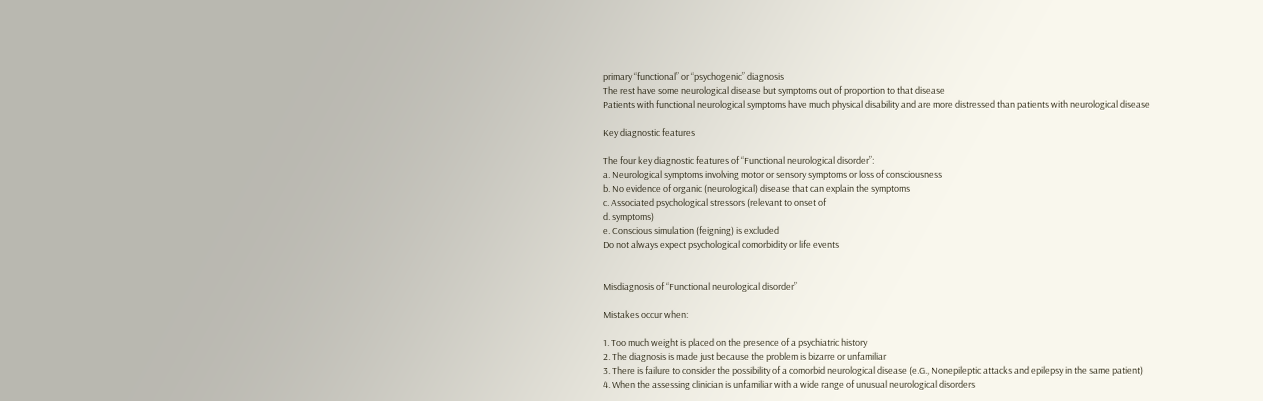primary “functional” or “psychogenic” diagnosis
The rest have some neurological disease but symptoms out of proportion to that disease
Patients with functional neurological symptoms have much physical disability and are more distressed than patients with neurological disease

Key diagnostic features

The four key diagnostic features of “Functional neurological disorder”:
a. Neurological symptoms involving motor or sensory symptoms or loss of consciousness
b. No evidence of organic (neurological) disease that can explain the symptoms
c. Associated psychological stressors (relevant to onset of
d. symptoms)
e. Conscious simulation (feigning) is excluded
Do not always expect psychological comorbidity or life events


Misdiagnosis of “Functional neurological disorder”

Mistakes occur when:

1. Too much weight is placed on the presence of a psychiatric history
2. The diagnosis is made just because the problem is bizarre or unfamiliar
3. There is failure to consider the possibility of a comorbid neurological disease (e.G., Nonepileptic attacks and epilepsy in the same patient)
4. When the assessing clinician is unfamiliar with a wide range of unusual neurological disorders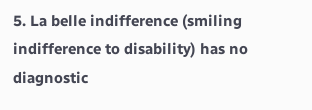5. La belle indifference (smiling indifference to disability) has no diagnostic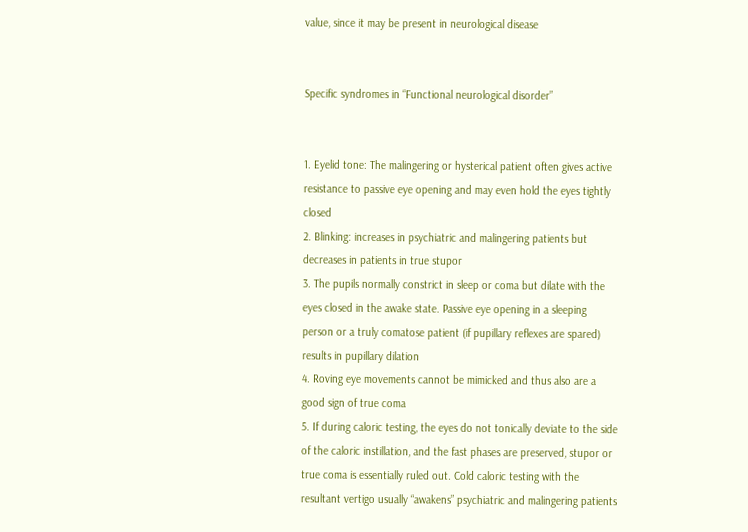value, since it may be present in neurological disease


Specific syndromes in “Functional neurological disorder”


1. Eyelid tone: The malingering or hysterical patient often gives active resistance to passive eye opening and may even hold the eyes tightly closed
2. Blinking: increases in psychiatric and malingering patients but decreases in patients in true stupor
3. The pupils normally constrict in sleep or coma but dilate with the eyes closed in the awake state. Passive eye opening in a sleeping person or a truly comatose patient (if pupillary reflexes are spared) results in pupillary dilation
4. Roving eye movements cannot be mimicked and thus also are a good sign of true coma
5. If during caloric testing, the eyes do not tonically deviate to the side of the caloric instillation, and the fast phases are preserved, stupor or true coma is essentially ruled out. Cold caloric testing with the resultant vertigo usually “awakens” psychiatric and malingering patients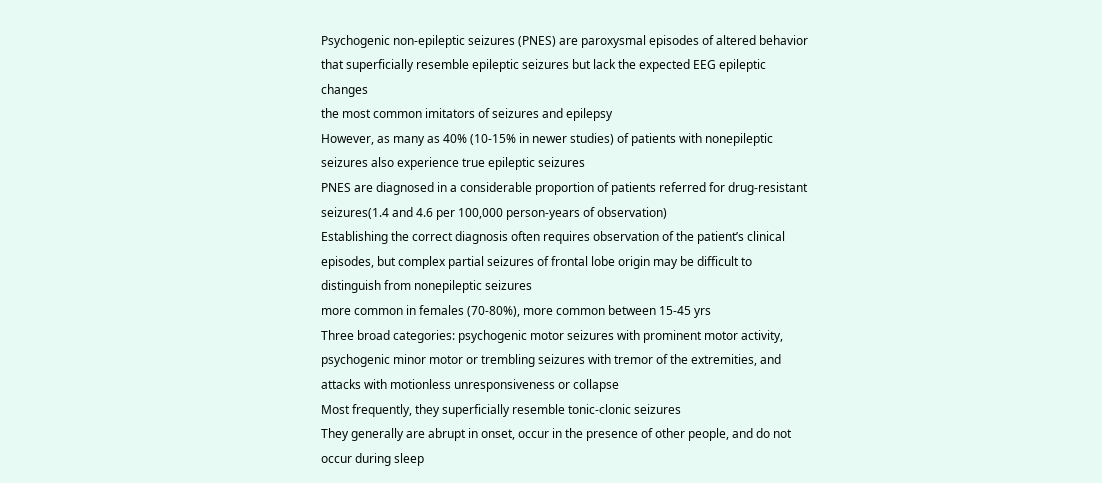Psychogenic non-epileptic seizures (PNES) are paroxysmal episodes of altered behavior that superficially resemble epileptic seizures but lack the expected EEG epileptic changes
the most common imitators of seizures and epilepsy
However, as many as 40% (10-15% in newer studies) of patients with nonepileptic seizures also experience true epileptic seizures
PNES are diagnosed in a considerable proportion of patients referred for drug-resistant seizures(1.4 and 4.6 per 100,000 person-years of observation)
Establishing the correct diagnosis often requires observation of the patient’s clinical episodes, but complex partial seizures of frontal lobe origin may be difficult to distinguish from nonepileptic seizures
more common in females (70-80%), more common between 15-45 yrs
Three broad categories: psychogenic motor seizures with prominent motor activity, psychogenic minor motor or trembling seizures with tremor of the extremities, and attacks with motionless unresponsiveness or collapse
Most frequently, they superficially resemble tonic-clonic seizures
They generally are abrupt in onset, occur in the presence of other people, and do not occur during sleep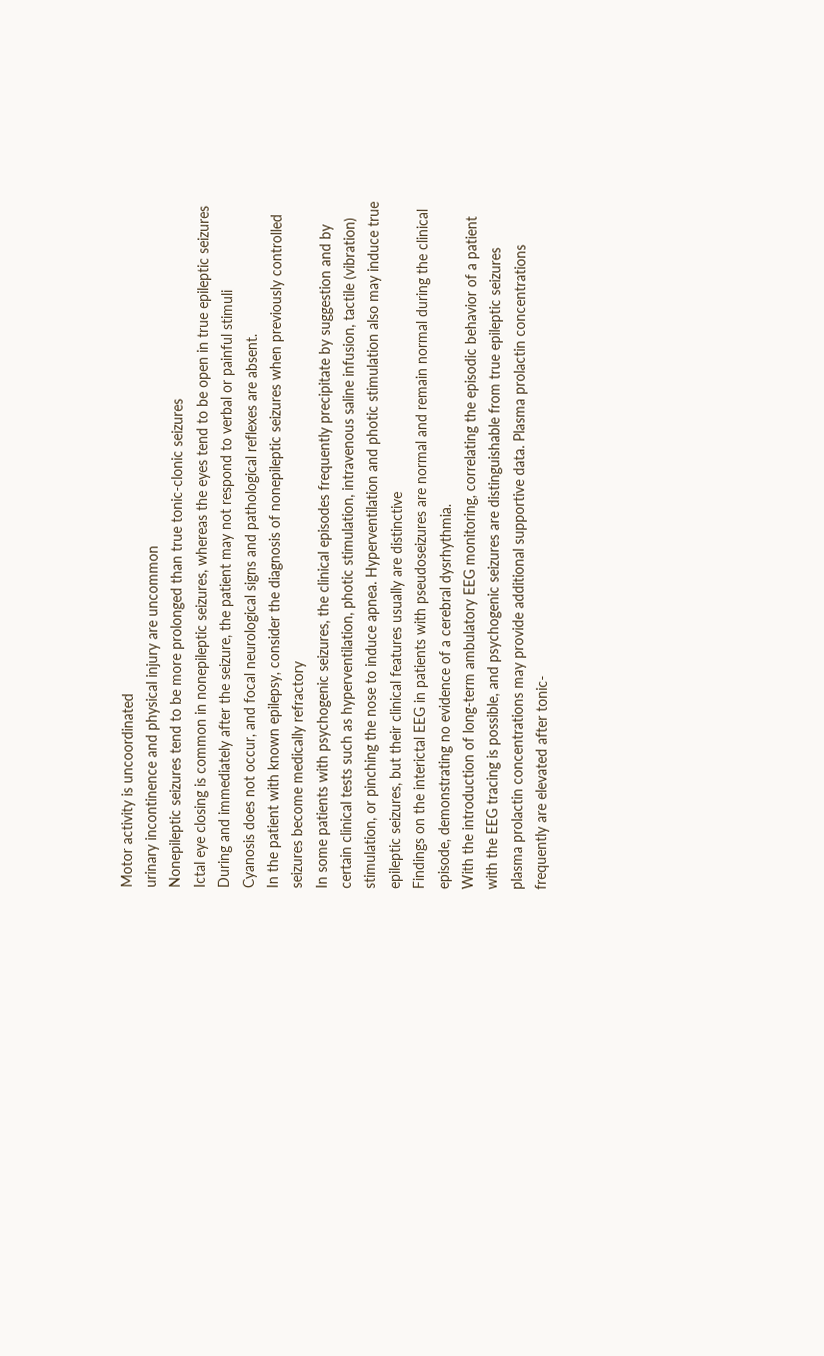Motor activity is uncoordinated
urinary incontinence and physical injury are uncommon
Nonepileptic seizures tend to be more prolonged than true tonic-clonic seizures
Ictal eye closing is common in nonepileptic seizures, whereas the eyes tend to be open in true epileptic seizures
During and immediately after the seizure, the patient may not respond to verbal or painful stimuli
Cyanosis does not occur, and focal neurological signs and pathological reflexes are absent.
In the patient with known epilepsy, consider the diagnosis of nonepileptic seizures when previously controlled seizures become medically refractory
In some patients with psychogenic seizures, the clinical episodes frequently precipitate by suggestion and by certain clinical tests such as hyperventilation, photic stimulation, intravenous saline infusion, tactile (vibration) stimulation, or pinching the nose to induce apnea. Hyperventilation and photic stimulation also may induce true epileptic seizures, but their clinical features usually are distinctive
Findings on the interictal EEG in patients with pseudoseizures are normal and remain normal during the clinical episode, demonstrating no evidence of a cerebral dysrhythmia.
With the introduction of long-term ambulatory EEG monitoring, correlating the episodic behavior of a patient with the EEG tracing is possible, and psychogenic seizures are distinguishable from true epileptic seizures
plasma prolactin concentrations may provide additional supportive data. Plasma prolactin concentrations frequently are elevated after tonic-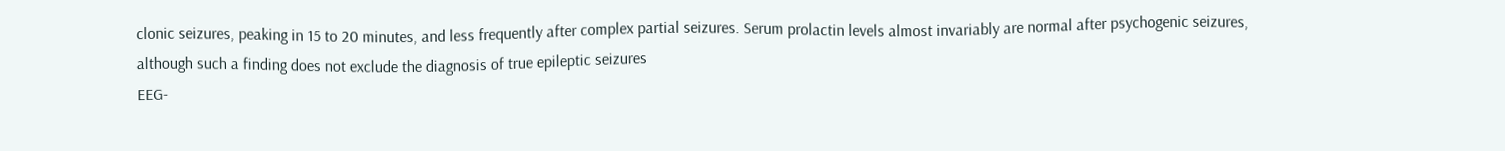clonic seizures, peaking in 15 to 20 minutes, and less frequently after complex partial seizures. Serum prolactin levels almost invariably are normal after psychogenic seizures, although such a finding does not exclude the diagnosis of true epileptic seizures
EEG-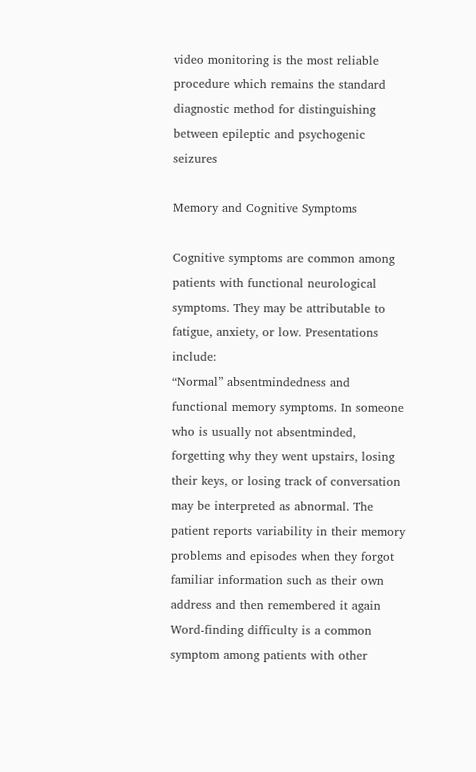video monitoring is the most reliable procedure which remains the standard diagnostic method for distinguishing between epileptic and psychogenic seizures

Memory and Cognitive Symptoms

Cognitive symptoms are common among patients with functional neurological symptoms. They may be attributable to fatigue, anxiety, or low. Presentations include:
“Normal” absentmindedness and functional memory symptoms. In someone who is usually not absentminded, forgetting why they went upstairs, losing their keys, or losing track of conversation may be interpreted as abnormal. The patient reports variability in their memory problems and episodes when they forgot familiar information such as their own address and then remembered it again
Word-finding difficulty is a common symptom among patients with other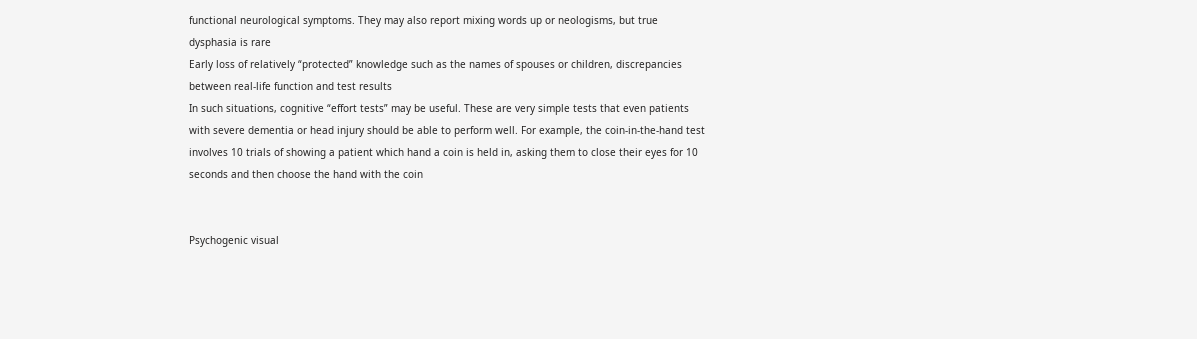functional neurological symptoms. They may also report mixing words up or neologisms, but true dysphasia is rare
Early loss of relatively “protected” knowledge such as the names of spouses or children, discrepancies between real-life function and test results
In such situations, cognitive “effort tests” may be useful. These are very simple tests that even patients with severe dementia or head injury should be able to perform well. For example, the coin-in-the-hand test involves 10 trials of showing a patient which hand a coin is held in, asking them to close their eyes for 10 seconds and then choose the hand with the coin


Psychogenic visual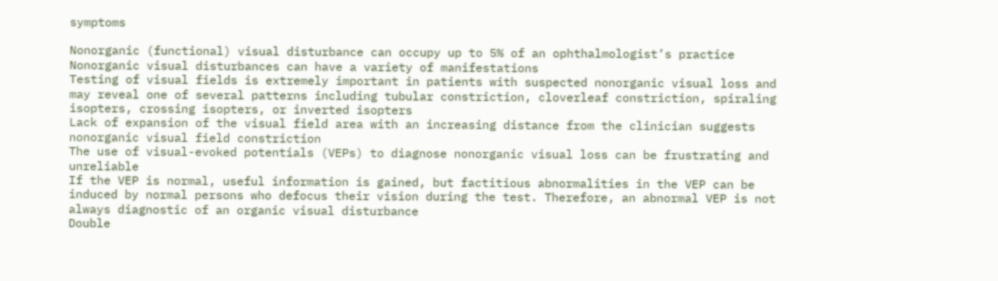symptoms

Nonorganic (functional) visual disturbance can occupy up to 5% of an ophthalmologist’s practice
Nonorganic visual disturbances can have a variety of manifestations
Testing of visual fields is extremely important in patients with suspected nonorganic visual loss and may reveal one of several patterns including tubular constriction, cloverleaf constriction, spiraling isopters, crossing isopters, or inverted isopters
Lack of expansion of the visual field area with an increasing distance from the clinician suggests nonorganic visual field constriction
The use of visual-evoked potentials (VEPs) to diagnose nonorganic visual loss can be frustrating and unreliable
If the VEP is normal, useful information is gained, but factitious abnormalities in the VEP can be induced by normal persons who defocus their vision during the test. Therefore, an abnormal VEP is not always diagnostic of an organic visual disturbance
Double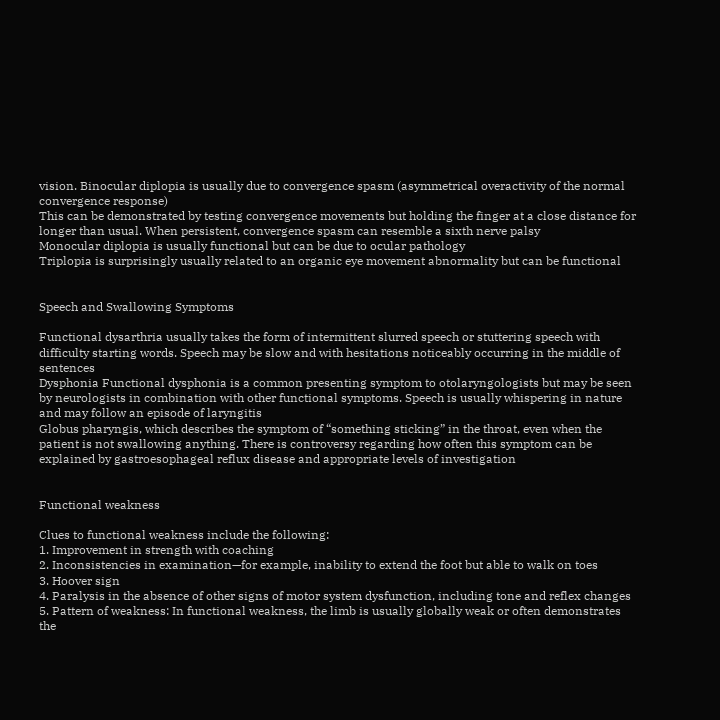vision. Binocular diplopia is usually due to convergence spasm (asymmetrical overactivity of the normal convergence response)
This can be demonstrated by testing convergence movements but holding the finger at a close distance for longer than usual. When persistent, convergence spasm can resemble a sixth nerve palsy
Monocular diplopia is usually functional but can be due to ocular pathology
Triplopia is surprisingly usually related to an organic eye movement abnormality but can be functional


Speech and Swallowing Symptoms

Functional dysarthria usually takes the form of intermittent slurred speech or stuttering speech with difficulty starting words. Speech may be slow and with hesitations noticeably occurring in the middle of sentences
Dysphonia Functional dysphonia is a common presenting symptom to otolaryngologists but may be seen by neurologists in combination with other functional symptoms. Speech is usually whispering in nature and may follow an episode of laryngitis
Globus pharyngis, which describes the symptom of “something sticking” in the throat, even when the patient is not swallowing anything. There is controversy regarding how often this symptom can be explained by gastroesophageal reflux disease and appropriate levels of investigation


Functional weakness

Clues to functional weakness include the following:
1. Improvement in strength with coaching
2. Inconsistencies in examination—for example, inability to extend the foot but able to walk on toes
3. Hoover sign
4. Paralysis in the absence of other signs of motor system dysfunction, including tone and reflex changes
5. Pattern of weakness: In functional weakness, the limb is usually globally weak or often demonstrates the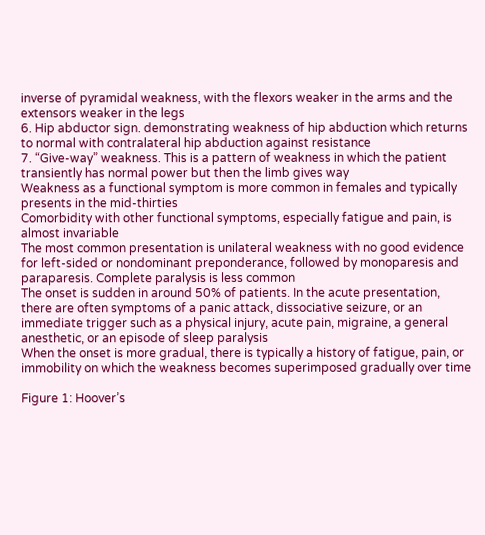inverse of pyramidal weakness, with the flexors weaker in the arms and the extensors weaker in the legs
6. Hip abductor sign. demonstrating weakness of hip abduction which returns to normal with contralateral hip abduction against resistance
7. “Give-way” weakness. This is a pattern of weakness in which the patient transiently has normal power but then the limb gives way
Weakness as a functional symptom is more common in females and typically presents in the mid-thirties
Comorbidity with other functional symptoms, especially fatigue and pain, is almost invariable
The most common presentation is unilateral weakness with no good evidence for left-sided or nondominant preponderance, followed by monoparesis and paraparesis. Complete paralysis is less common
The onset is sudden in around 50% of patients. In the acute presentation, there are often symptoms of a panic attack, dissociative seizure, or an immediate trigger such as a physical injury, acute pain, migraine, a general anesthetic, or an episode of sleep paralysis
When the onset is more gradual, there is typically a history of fatigue, pain, or immobility on which the weakness becomes superimposed gradually over time

Figure 1: Hoover’s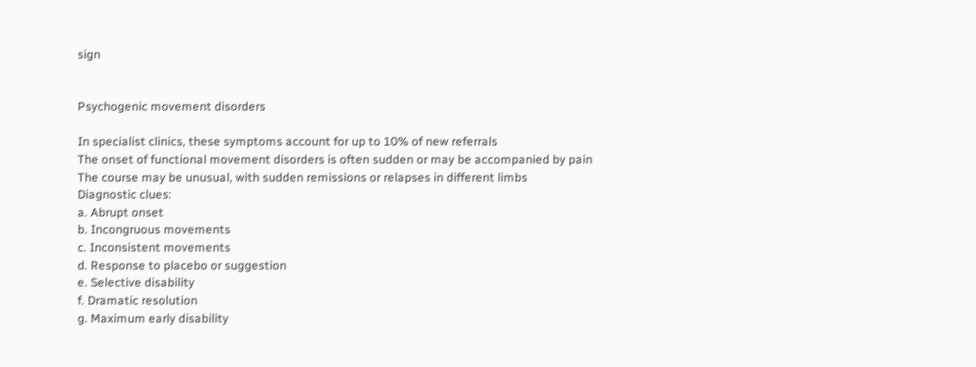sign


Psychogenic movement disorders

In specialist clinics, these symptoms account for up to 10% of new referrals
The onset of functional movement disorders is often sudden or may be accompanied by pain
The course may be unusual, with sudden remissions or relapses in different limbs
Diagnostic clues:
a. Abrupt onset
b. Incongruous movements
c. Inconsistent movements
d. Response to placebo or suggestion
e. Selective disability
f. Dramatic resolution
g. Maximum early disability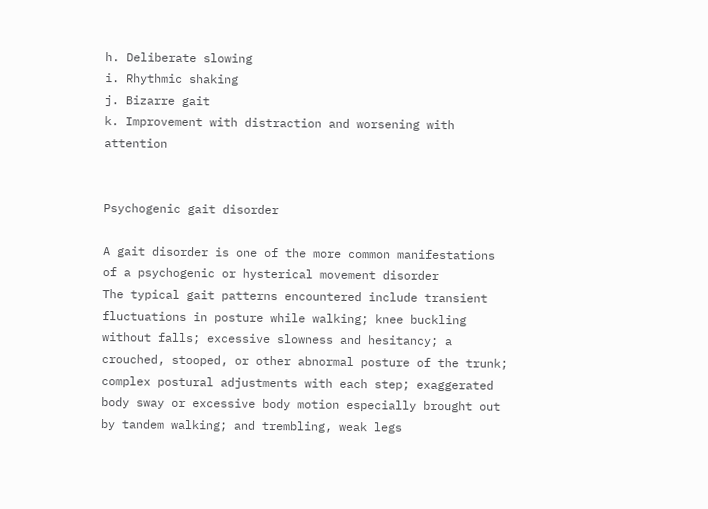h. Deliberate slowing
i. Rhythmic shaking
j. Bizarre gait
k. Improvement with distraction and worsening with attention


Psychogenic gait disorder

A gait disorder is one of the more common manifestations of a psychogenic or hysterical movement disorder
The typical gait patterns encountered include transient fluctuations in posture while walking; knee buckling without falls; excessive slowness and hesitancy; a crouched, stooped, or other abnormal posture of the trunk; complex postural adjustments with each step; exaggerated body sway or excessive body motion especially brought out by tandem walking; and trembling, weak legs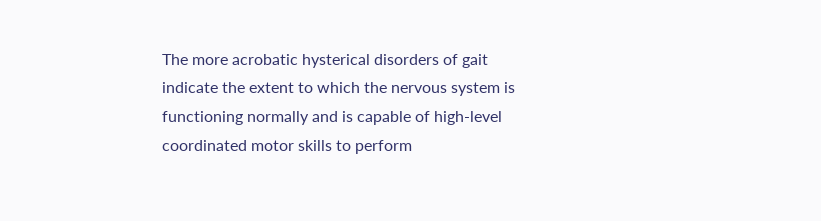The more acrobatic hysterical disorders of gait indicate the extent to which the nervous system is functioning normally and is capable of high-level coordinated motor skills to perform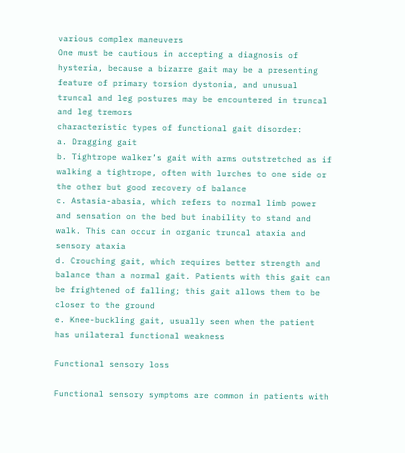various complex maneuvers
One must be cautious in accepting a diagnosis of hysteria, because a bizarre gait may be a presenting feature of primary torsion dystonia, and unusual truncal and leg postures may be encountered in truncal and leg tremors
characteristic types of functional gait disorder:
a. Dragging gait
b. Tightrope walker’s gait with arms outstretched as if walking a tightrope, often with lurches to one side or the other but good recovery of balance
c. Astasia-abasia, which refers to normal limb power and sensation on the bed but inability to stand and walk. This can occur in organic truncal ataxia and sensory ataxia
d. Crouching gait, which requires better strength and balance than a normal gait. Patients with this gait can be frightened of falling; this gait allows them to be closer to the ground
e. Knee-buckling gait, usually seen when the patient has unilateral functional weakness

Functional sensory loss

Functional sensory symptoms are common in patients with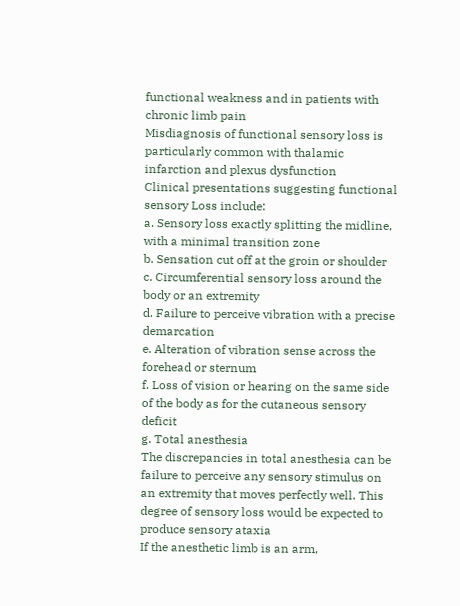functional weakness and in patients with chronic limb pain
Misdiagnosis of functional sensory loss is particularly common with thalamic infarction and plexus dysfunction
Clinical presentations suggesting functional sensory Loss include:
a. Sensory loss exactly splitting the midline, with a minimal transition zone
b. Sensation cut off at the groin or shoulder
c. Circumferential sensory loss around the body or an extremity
d. Failure to perceive vibration with a precise demarcation
e. Alteration of vibration sense across the forehead or sternum
f. Loss of vision or hearing on the same side of the body as for the cutaneous sensory deficit
g. Total anesthesia
The discrepancies in total anesthesia can be failure to perceive any sensory stimulus on an extremity that moves perfectly well. This degree of sensory loss would be expected to produce sensory ataxia
If the anesthetic limb is an arm,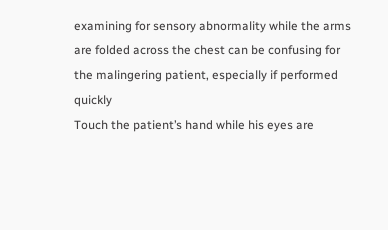examining for sensory abnormality while the arms are folded across the chest can be confusing for the malingering patient, especially if performed quickly
Touch the patient’s hand while his eyes are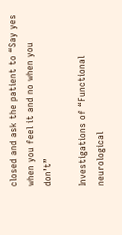closed and ask the patient to “Say yes when you feel it and no when you don’t”

Investigations of “Functional neurological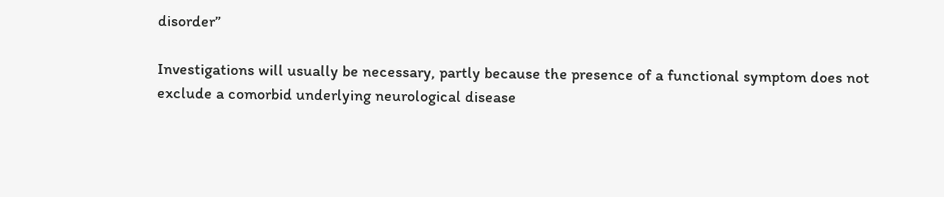disorder”

Investigations will usually be necessary, partly because the presence of a functional symptom does not exclude a comorbid underlying neurological disease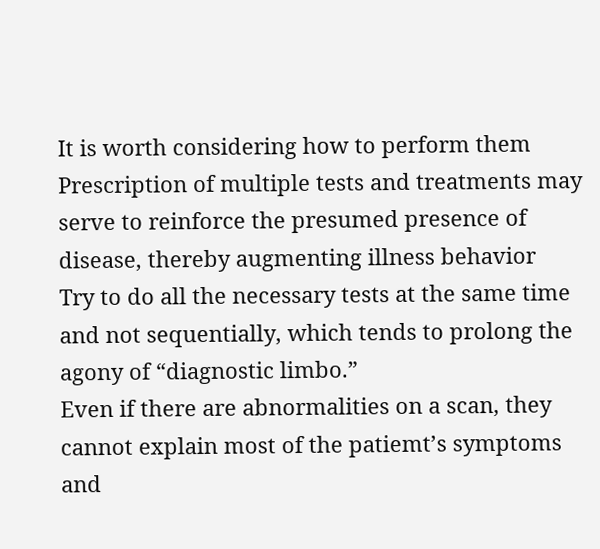It is worth considering how to perform them
Prescription of multiple tests and treatments may serve to reinforce the presumed presence of disease, thereby augmenting illness behavior
Try to do all the necessary tests at the same time and not sequentially, which tends to prolong the agony of “diagnostic limbo.”
Even if there are abnormalities on a scan, they cannot explain most of the patiemt’s symptoms and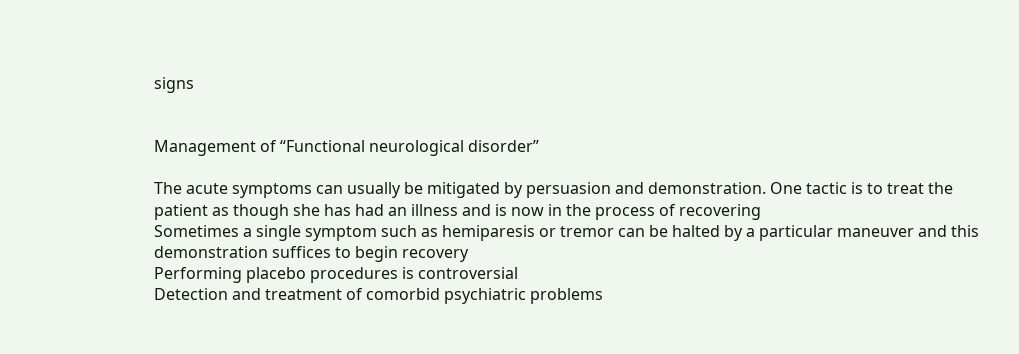signs


Management of “Functional neurological disorder”

The acute symptoms can usually be mitigated by persuasion and demonstration. One tactic is to treat the patient as though she has had an illness and is now in the process of recovering
Sometimes a single symptom such as hemiparesis or tremor can be halted by a particular maneuver and this demonstration suffices to begin recovery
Performing placebo procedures is controversial
Detection and treatment of comorbid psychiatric problems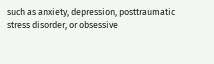such as anxiety, depression, posttraumatic stress disorder, or obsessive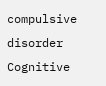compulsive disorder
Cognitive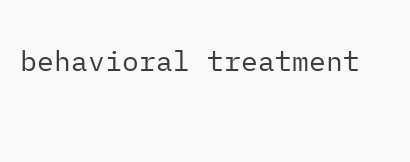behavioral treatment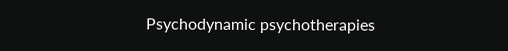Psychodynamic psychotherapies